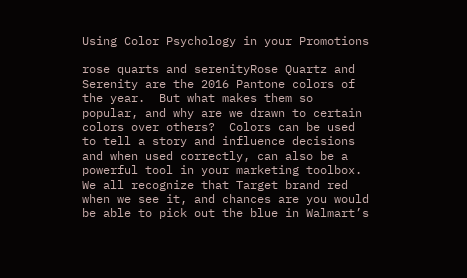Using Color Psychology in your Promotions

rose quarts and serenityRose Quartz and Serenity are the 2016 Pantone colors of the year.  But what makes them so popular, and why are we drawn to certain colors over others?  Colors can be used to tell a story and influence decisions and when used correctly, can also be a powerful tool in your marketing toolbox.  We all recognize that Target brand red when we see it, and chances are you would be able to pick out the blue in Walmart’s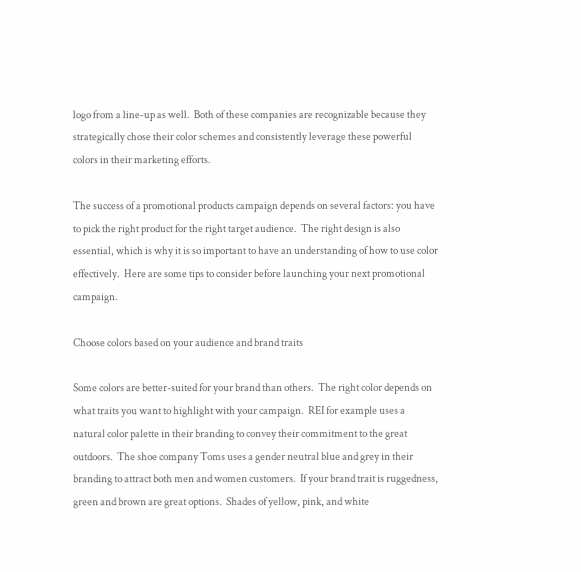logo from a line-up as well.  Both of these companies are recognizable because they strategically chose their color schemes and consistently leverage these powerful colors in their marketing efforts.

The success of a promotional products campaign depends on several factors: you have to pick the right product for the right target audience.  The right design is also essential, which is why it is so important to have an understanding of how to use color effectively.  Here are some tips to consider before launching your next promotional campaign.

Choose colors based on your audience and brand traits

Some colors are better-suited for your brand than others.  The right color depends on what traits you want to highlight with your campaign.  REI for example uses a natural color palette in their branding to convey their commitment to the great outdoors.  The shoe company Toms uses a gender neutral blue and grey in their branding to attract both men and women customers.  If your brand trait is ruggedness, green and brown are great options.  Shades of yellow, pink, and white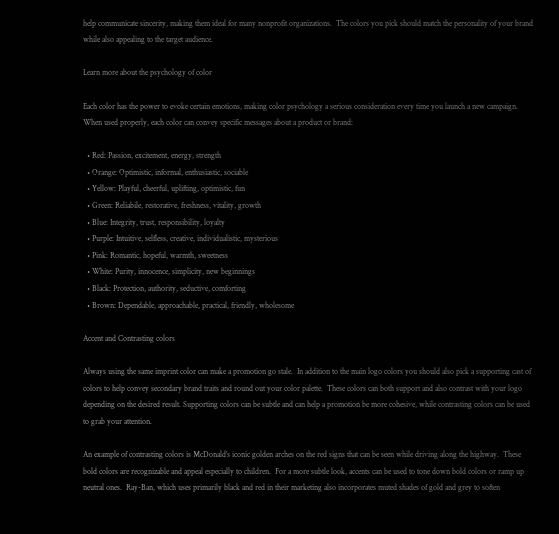help communicate sincerity, making them ideal for many nonprofit organizations.  The colors you pick should match the personality of your brand while also appealing to the target audience.

Learn more about the psychology of color

Each color has the power to evoke certain emotions, making color psychology a serious consideration every time you launch a new campaign.  When used properly, each color can convey specific messages about a product or brand:

  • Red: Passion, excitement, energy, strength
  • Orange: Optimistic, informal, enthusiastic, sociable
  • Yellow: Playful, cheerful, uplifting, optimistic, fun
  • Green: Reliabile, restorative, freshness, vitality, growth
  • Blue: Integrity, trust, responsibility, loyalty
  • Purple: Intuitive, selfless, creative, individualistic, mysterious
  • Pink: Romantic, hopeful, warmth, sweetness
  • White: Purity, innocence, simplicity, new beginnings
  • Black: Protection, authority, seductive, comforting
  • Brown: Dependable, approachable, practical, friendly, wholesome

Accent and Contrasting colors

Always using the same imprint color can make a promotion go stale.  In addition to the main logo colors you should also pick a supporting cast of colors to help convey secondary brand traits and round out your color palette.  These colors can both support and also contrast with your logo depending on the desired result. Supporting colors can be subtle and can help a promotion be more cohesive, while contrasting colors can be used to grab your attention.

An example of contrasting colors is McDonald’s iconic golden arches on the red signs that can be seen while driving along the highway.  These bold colors are recognizable and appeal especially to children.  For a more subtle look, accents can be used to tone down bold colors or ramp up neutral ones.  Ray-Ban, which uses primarily black and red in their marketing also incorporates muted shades of gold and grey to soften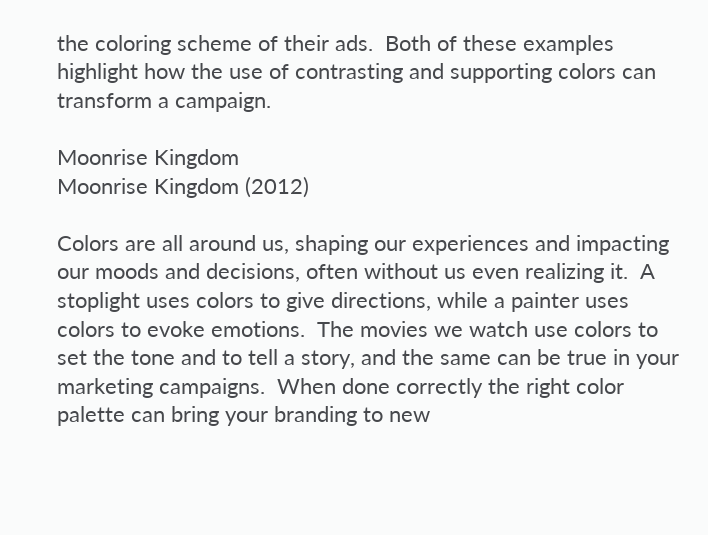the coloring scheme of their ads.  Both of these examples highlight how the use of contrasting and supporting colors can transform a campaign.

Moonrise Kingdom
Moonrise Kingdom (2012)

Colors are all around us, shaping our experiences and impacting our moods and decisions, often without us even realizing it.  A stoplight uses colors to give directions, while a painter uses colors to evoke emotions.  The movies we watch use colors to set the tone and to tell a story, and the same can be true in your marketing campaigns.  When done correctly the right color palette can bring your branding to new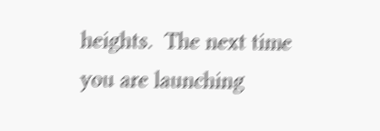heights.  The next time you are launching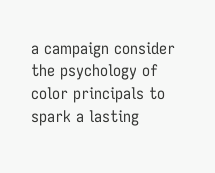a campaign consider the psychology of color principals to spark a lasting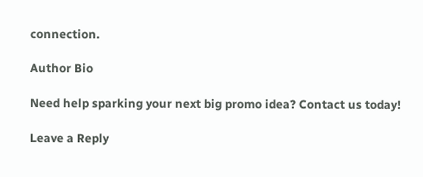connection.

Author Bio

Need help sparking your next big promo idea? Contact us today!

Leave a Reply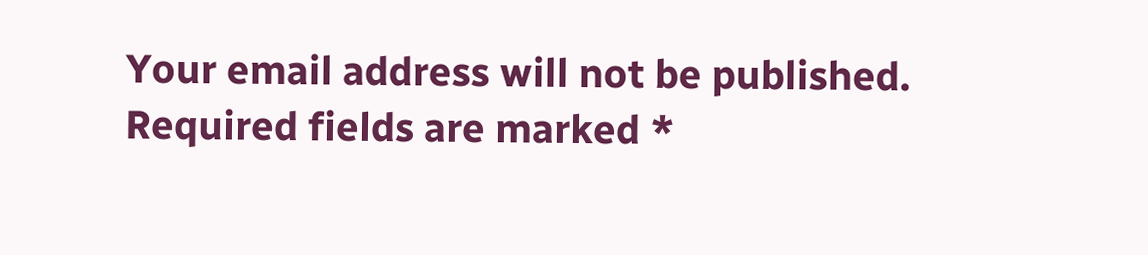Your email address will not be published. Required fields are marked *